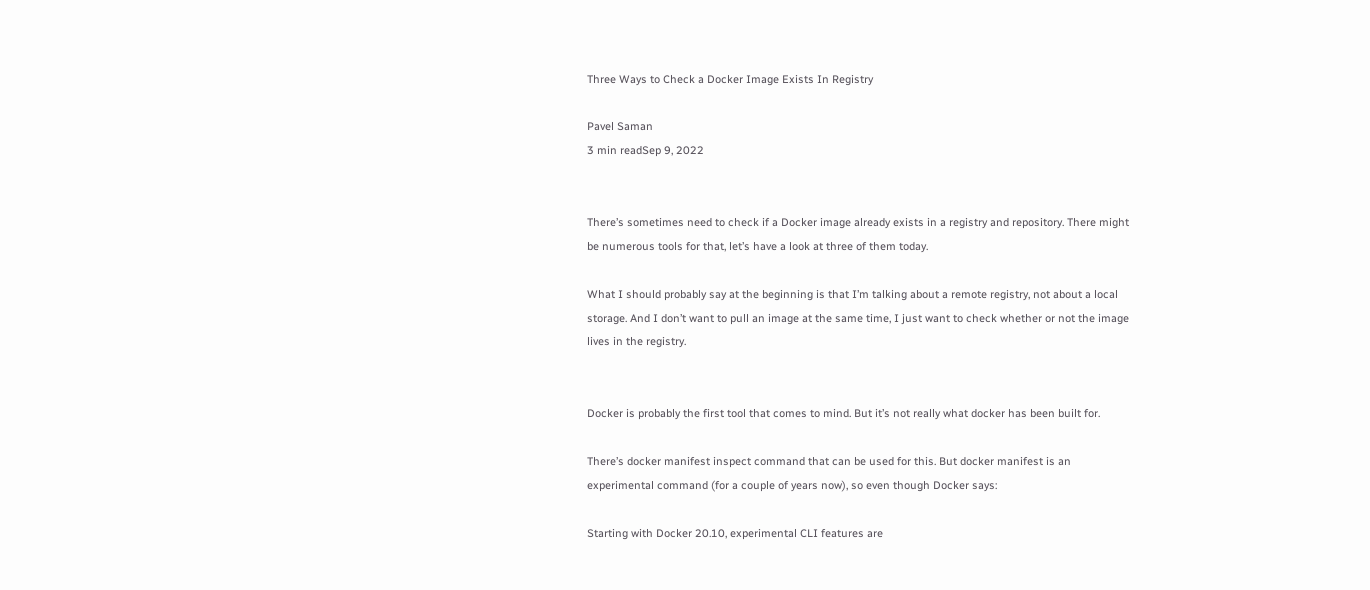Three Ways to Check a Docker Image Exists In Registry

Pavel Saman
3 min readSep 9, 2022


There’s sometimes need to check if a Docker image already exists in a registry and repository. There might be numerous tools for that, let’s have a look at three of them today.

What I should probably say at the beginning is that I’m talking about a remote registry, not about a local storage. And I don’t want to pull an image at the same time, I just want to check whether or not the image lives in the registry.


Docker is probably the first tool that comes to mind. But it’s not really what docker has been built for.

There’s docker manifest inspect command that can be used for this. But docker manifest is an experimental command (for a couple of years now), so even though Docker says:

Starting with Docker 20.10, experimental CLI features are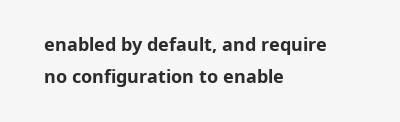enabled by default, and require no configuration to enable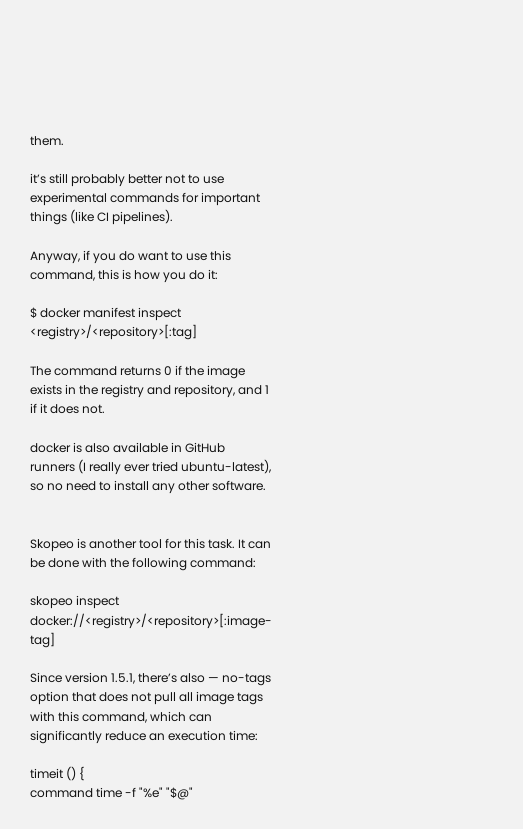them.

it’s still probably better not to use experimental commands for important things (like CI pipelines).

Anyway, if you do want to use this command, this is how you do it:

$ docker manifest inspect <registry>/<repository>[:tag]

The command returns 0 if the image exists in the registry and repository, and 1 if it does not.

docker is also available in GitHub runners (I really ever tried ubuntu-latest), so no need to install any other software.


Skopeo is another tool for this task. It can be done with the following command:

skopeo inspect docker://<registry>/<repository>[:image-tag]

Since version 1.5.1, there’s also — no-tags option that does not pull all image tags with this command, which can significantly reduce an execution time:

timeit () {
command time -f "%e" "$@"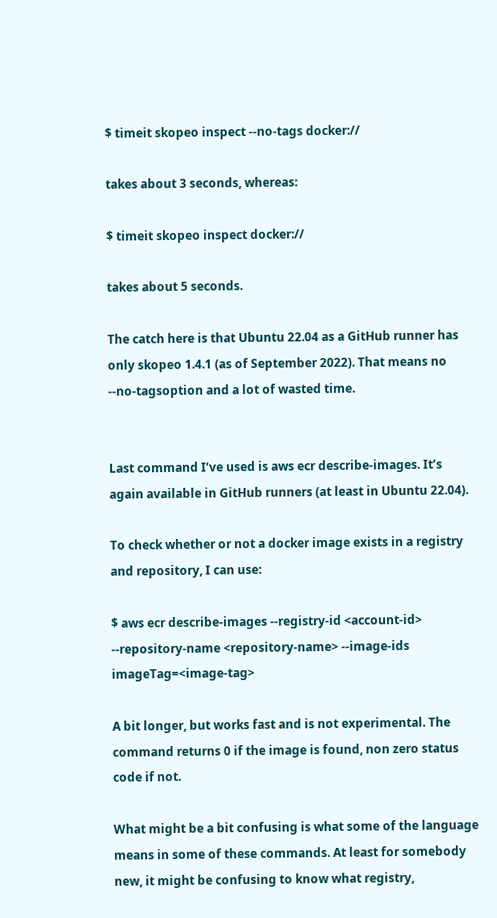$ timeit skopeo inspect --no-tags docker://

takes about 3 seconds, whereas:

$ timeit skopeo inspect docker://

takes about 5 seconds.

The catch here is that Ubuntu 22.04 as a GitHub runner has only skopeo 1.4.1 (as of September 2022). That means no --no-tagsoption and a lot of wasted time.


Last command I’ve used is aws ecr describe-images. It’s again available in GitHub runners (at least in Ubuntu 22.04).

To check whether or not a docker image exists in a registry and repository, I can use:

$ aws ecr describe-images --registry-id <account-id> --repository-name <repository-name> --image-ids imageTag=<image-tag>

A bit longer, but works fast and is not experimental. The command returns 0 if the image is found, non zero status code if not.

What might be a bit confusing is what some of the language means in some of these commands. At least for somebody new, it might be confusing to know what registry,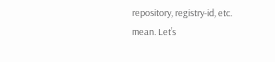repository, registry-id, etc. mean. Let’s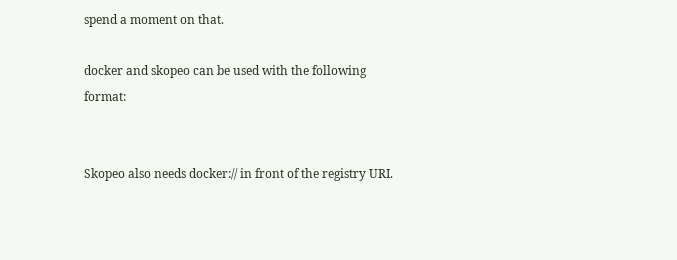spend a moment on that.

docker and skopeo can be used with the following format:


Skopeo also needs docker:// in front of the registry URI.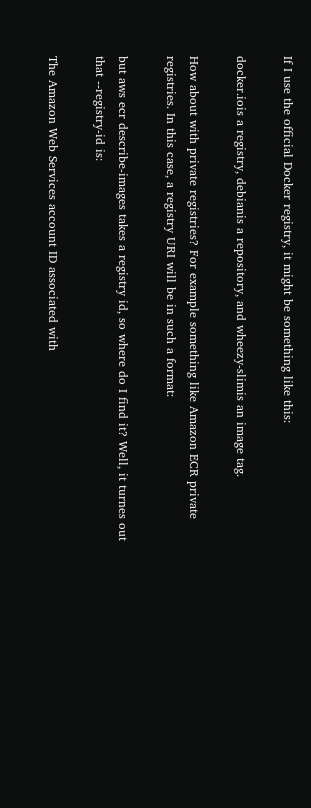If I use the official Docker registry, it might be something like this:

docker.iois a registry, debianis a repository, and wheezy-slimis an image tag.

How about with private registries? For example something like Amazon ECR private registries. In this case, a registry URI will be in such a format:

but aws ecr describe-images takes a registry id, so where do I find it? Well, it turnes out that --registry-id is:

The Amazon Web Services account ID associated with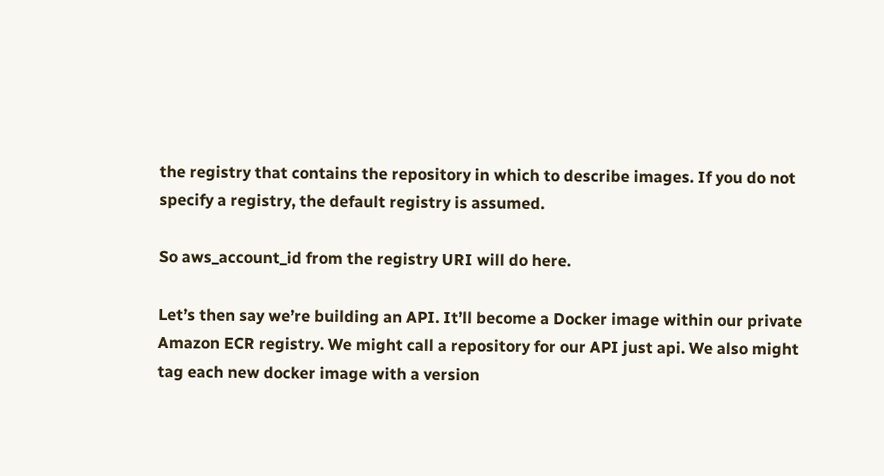the registry that contains the repository in which to describe images. If you do not specify a registry, the default registry is assumed.

So aws_account_id from the registry URI will do here.

Let’s then say we’re building an API. It’ll become a Docker image within our private Amazon ECR registry. We might call a repository for our API just api. We also might tag each new docker image with a version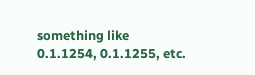something like 0.1.1254, 0.1.1255, etc.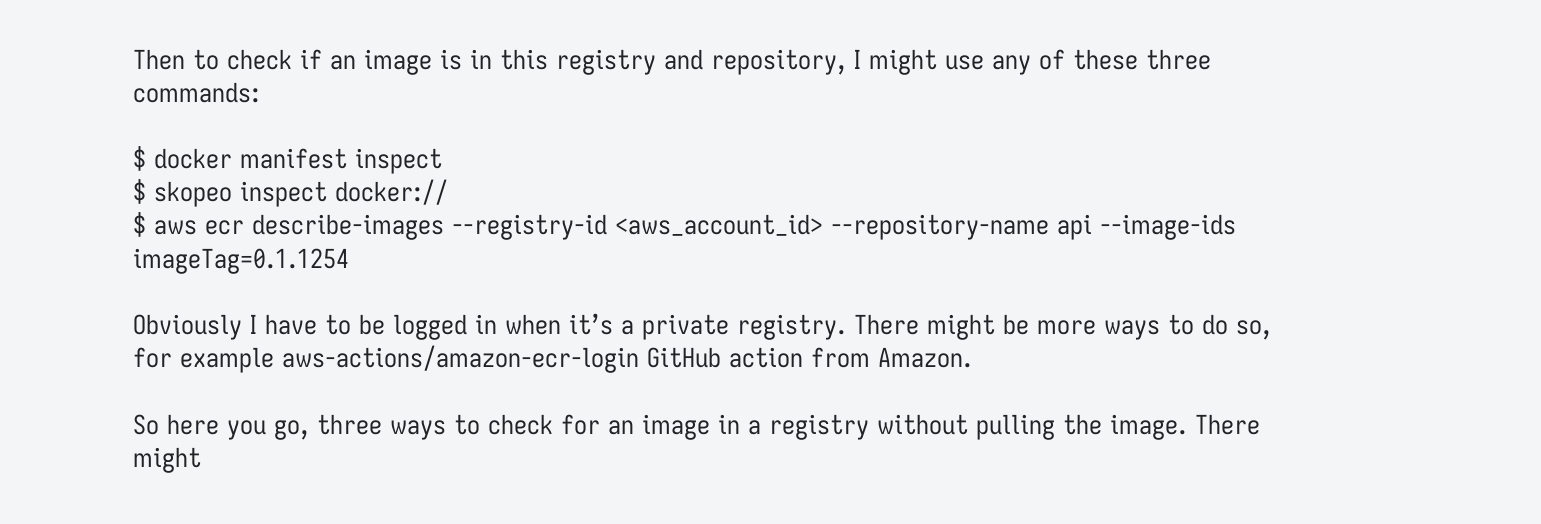Then to check if an image is in this registry and repository, I might use any of these three commands:

$ docker manifest inspect
$ skopeo inspect docker://
$ aws ecr describe-images --registry-id <aws_account_id> --repository-name api --image-ids imageTag=0.1.1254

Obviously I have to be logged in when it’s a private registry. There might be more ways to do so, for example aws-actions/amazon-ecr-login GitHub action from Amazon.

So here you go, three ways to check for an image in a registry without pulling the image. There might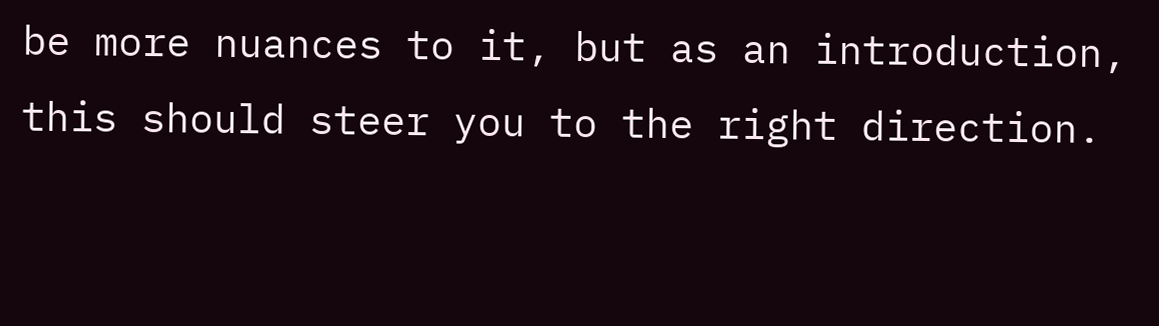be more nuances to it, but as an introduction, this should steer you to the right direction.